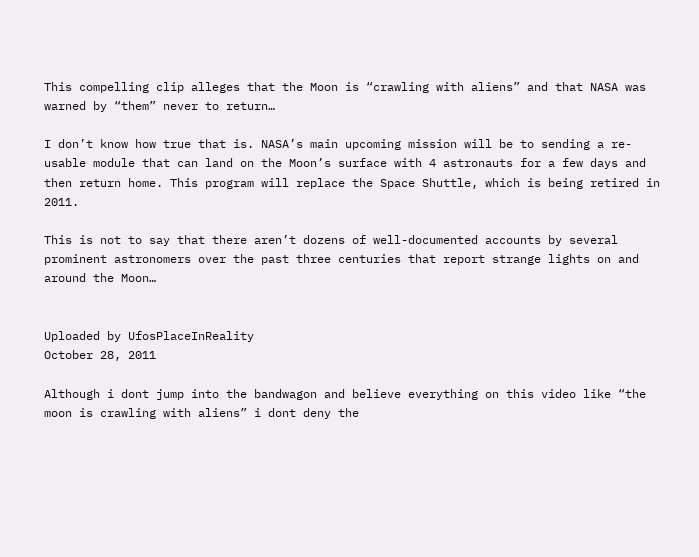This compelling clip alleges that the Moon is “crawling with aliens” and that NASA was warned by “them” never to return…

I don’t know how true that is. NASA’s main upcoming mission will be to sending a re-usable module that can land on the Moon’s surface with 4 astronauts for a few days and then return home. This program will replace the Space Shuttle, which is being retired in 2011.

This is not to say that there aren’t dozens of well-documented accounts by several prominent astronomers over the past three centuries that report strange lights on and around the Moon…


Uploaded by UfosPlaceInReality
October 28, 2011

Although i dont jump into the bandwagon and believe everything on this video like “the moon is crawling with aliens” i dont deny the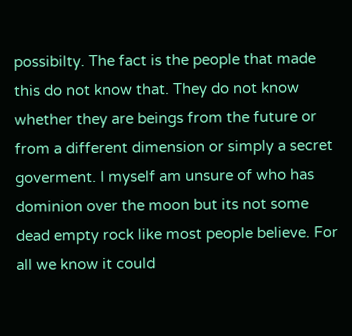possibilty. The fact is the people that made this do not know that. They do not know whether they are beings from the future or from a different dimension or simply a secret goverment. I myself am unsure of who has dominion over the moon but its not some dead empty rock like most people believe. For all we know it could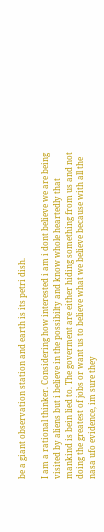be a giant observation station and earth is its petri dish.

I am a rational thinker. Considering how interested i am i dont believe we are being visited by aliens but i believe in the possibilty and know whole heartedly that mankind is bein lied to. The goverment are either hiding something from us and not doing the greatest of jobs or want us to believe what we believe because with all the nasa ufo evidence, im sure they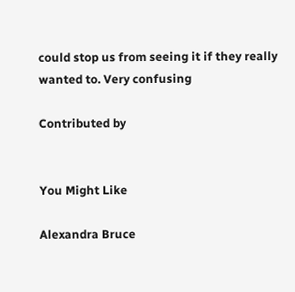could stop us from seeing it if they really wanted to. Very confusing

Contributed by


You Might Like

Alexandra Bruce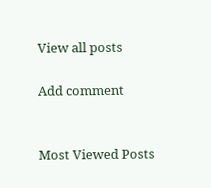View all posts

Add comment


Most Viewed Posts